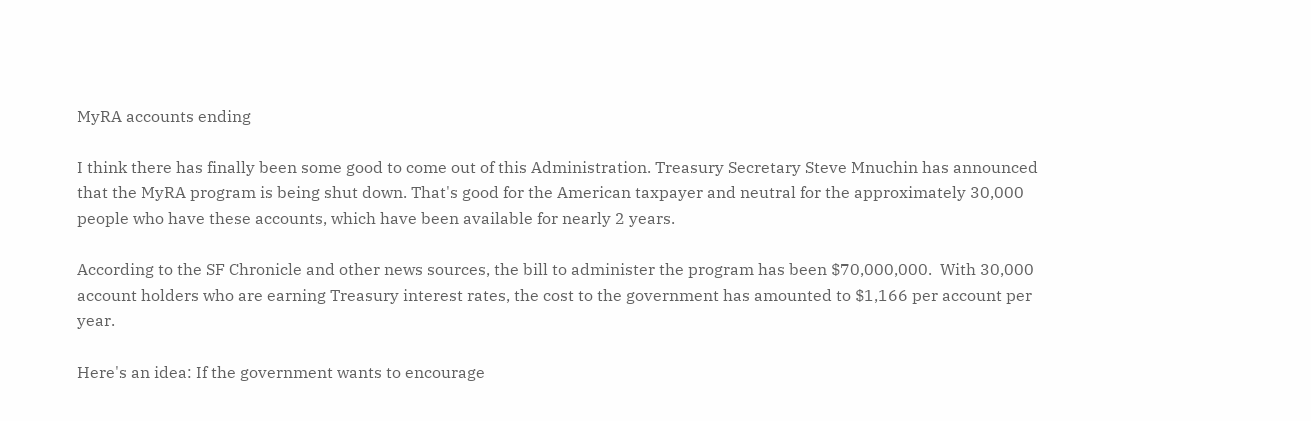MyRA accounts ending

I think there has finally been some good to come out of this Administration. Treasury Secretary Steve Mnuchin has announced that the MyRA program is being shut down. That's good for the American taxpayer and neutral for the approximately 30,000 people who have these accounts, which have been available for nearly 2 years.

According to the SF Chronicle and other news sources, the bill to administer the program has been $70,000,000.  With 30,000 account holders who are earning Treasury interest rates, the cost to the government has amounted to $1,166 per account per year.

Here's an idea: If the government wants to encourage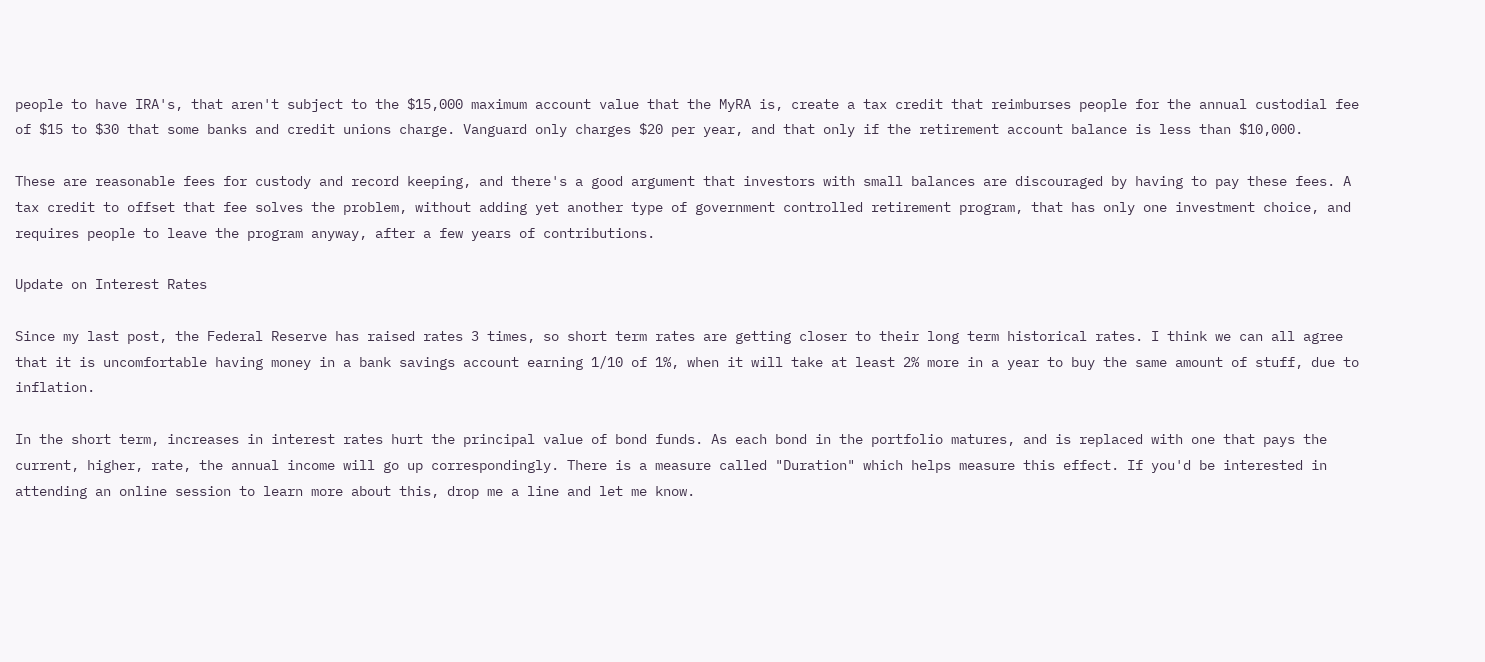people to have IRA's, that aren't subject to the $15,000 maximum account value that the MyRA is, create a tax credit that reimburses people for the annual custodial fee of $15 to $30 that some banks and credit unions charge. Vanguard only charges $20 per year, and that only if the retirement account balance is less than $10,000.

These are reasonable fees for custody and record keeping, and there's a good argument that investors with small balances are discouraged by having to pay these fees. A tax credit to offset that fee solves the problem, without adding yet another type of government controlled retirement program, that has only one investment choice, and requires people to leave the program anyway, after a few years of contributions.

Update on Interest Rates

Since my last post, the Federal Reserve has raised rates 3 times, so short term rates are getting closer to their long term historical rates. I think we can all agree that it is uncomfortable having money in a bank savings account earning 1/10 of 1%, when it will take at least 2% more in a year to buy the same amount of stuff, due to inflation.

In the short term, increases in interest rates hurt the principal value of bond funds. As each bond in the portfolio matures, and is replaced with one that pays the current, higher, rate, the annual income will go up correspondingly. There is a measure called "Duration" which helps measure this effect. If you'd be interested in attending an online session to learn more about this, drop me a line and let me know.